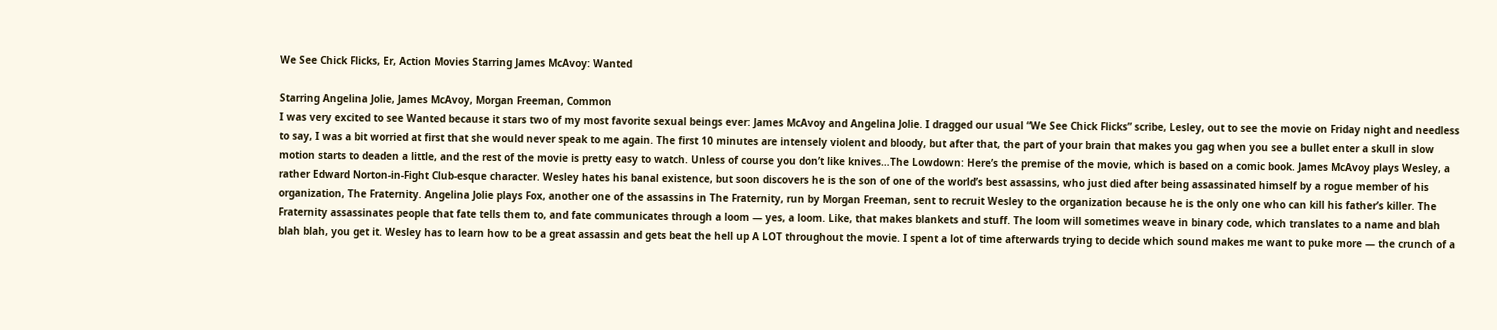We See Chick Flicks, Er, Action Movies Starring James McAvoy: Wanted

Starring Angelina Jolie, James McAvoy, Morgan Freeman, Common
I was very excited to see Wanted because it stars two of my most favorite sexual beings ever: James McAvoy and Angelina Jolie. I dragged our usual “We See Chick Flicks” scribe, Lesley, out to see the movie on Friday night and needless to say, I was a bit worried at first that she would never speak to me again. The first 10 minutes are intensely violent and bloody, but after that, the part of your brain that makes you gag when you see a bullet enter a skull in slow motion starts to deaden a little, and the rest of the movie is pretty easy to watch. Unless of course you don’t like knives…The Lowdown: Here’s the premise of the movie, which is based on a comic book. James McAvoy plays Wesley, a rather Edward Norton-in-Fight Club-esque character. Wesley hates his banal existence, but soon discovers he is the son of one of the world’s best assassins, who just died after being assassinated himself by a rogue member of his organization, The Fraternity. Angelina Jolie plays Fox, another one of the assassins in The Fraternity, run by Morgan Freeman, sent to recruit Wesley to the organization because he is the only one who can kill his father’s killer. The Fraternity assassinates people that fate tells them to, and fate communicates through a loom — yes, a loom. Like, that makes blankets and stuff. The loom will sometimes weave in binary code, which translates to a name and blah blah blah, you get it. Wesley has to learn how to be a great assassin and gets beat the hell up A LOT throughout the movie. I spent a lot of time afterwards trying to decide which sound makes me want to puke more — the crunch of a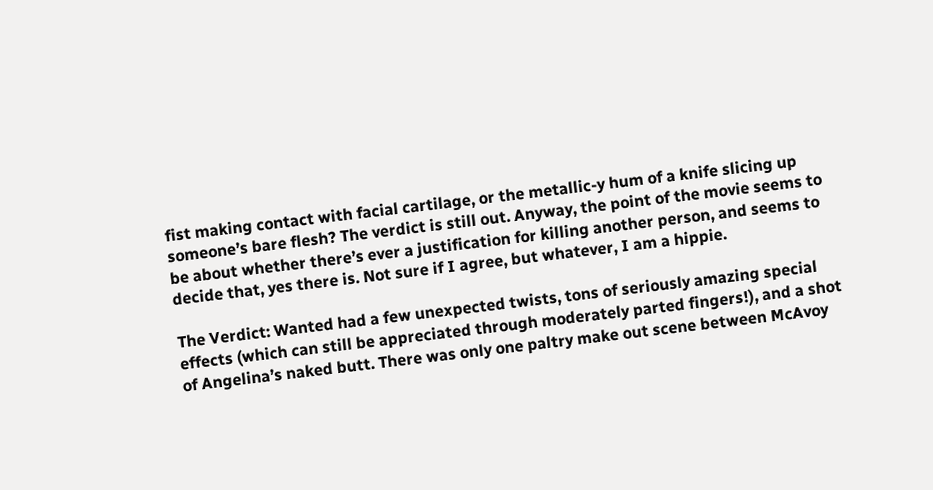fist making contact with facial cartilage, or the metallic-y hum of a knife slicing up someone’s bare flesh? The verdict is still out. Anyway, the point of the movie seems to be about whether there’s ever a justification for killing another person, and seems to decide that, yes there is. Not sure if I agree, but whatever, I am a hippie.

The Verdict: Wanted had a few unexpected twists, tons of seriously amazing special effects (which can still be appreciated through moderately parted fingers!), and a shot of Angelina’s naked butt. There was only one paltry make out scene between McAvoy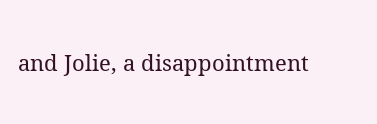and Jolie, a disappointment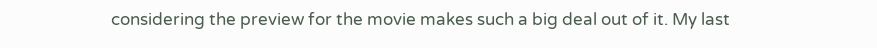considering the preview for the movie makes such a big deal out of it. My last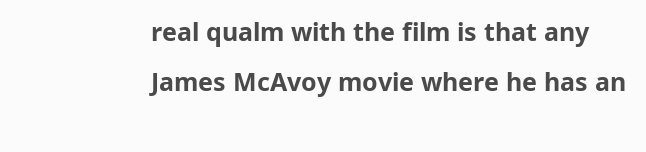real qualm with the film is that any James McAvoy movie where he has an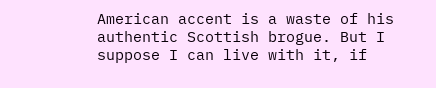American accent is a waste of his authentic Scottish brogue. But I suppose I can live with it, if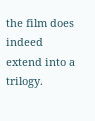the film does indeed extend into a trilogy.